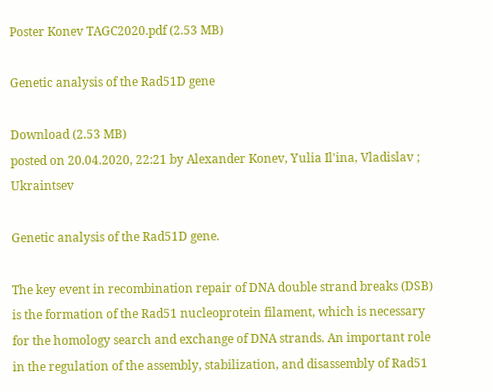Poster Konev TAGC2020.pdf (2.53 MB)

Genetic analysis of the Rad51D gene

Download (2.53 MB)
posted on 20.04.2020, 22:21 by Alexander Konev, Yulia Il'ina, Vladislav ; Ukraintsev

Genetic analysis of the Rad51D gene.

The key event in recombination repair of DNA double strand breaks (DSB) is the formation of the Rad51 nucleoprotein filament, which is necessary for the homology search and exchange of DNA strands. An important role in the regulation of the assembly, stabilization, and disassembly of Rad51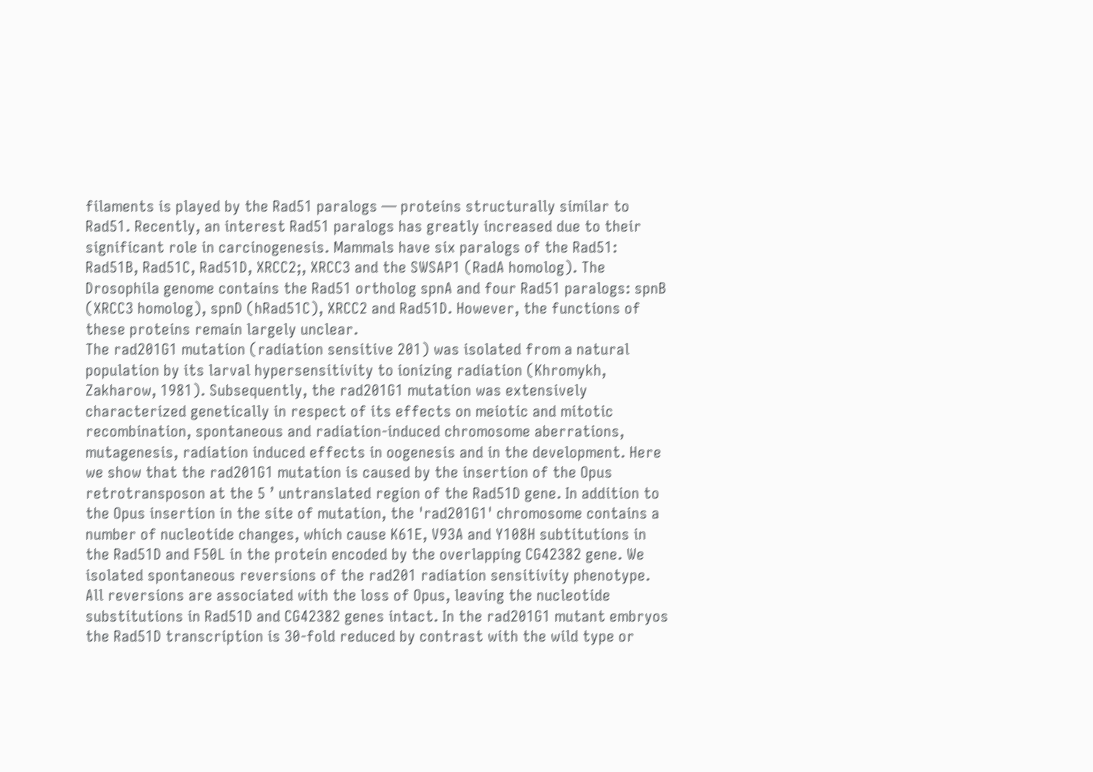filaments is played by the Rad51 paralogs — proteins structurally similar to Rad51. Recently, an interest Rad51 paralogs has greatly increased due to their significant role in carcinogenesis. Mammals have six paralogs of the Rad51: Rad51B, Rad51C, Rad51D, XRCC2;, XRCC3 and the SWSAP1 (RadA homolog). The Drosophila genome contains the Rad51 ortholog spnA and four Rad51 paralogs: spnB (XRCC3 homolog), spnD (hRad51C), XRCC2 and Rad51D. However, the functions of these proteins remain largely unclear.
The rad201G1 mutation (radiation sensitive 201) was isolated from a natural population by its larval hypersensitivity to ionizing radiation (Khromykh, Zakharow, 1981). Subsequently, the rad201G1 mutation was extensively characterized genetically in respect of its effects on meiotic and mitotic recombination, spontaneous and radiation-induced chromosome aberrations, mutagenesis, radiation induced effects in oogenesis and in the development. Here we show that the rad201G1 mutation is caused by the insertion of the Opus retrotransposon at the 5 ’ untranslated region of the Rad51D gene. In addition to the Opus insertion in the site of mutation, the 'rad201G1' chromosome contains a number of nucleotide changes, which cause K61E, V93A and Y108H subtitutions in the Rad51D and F50L in the protein encoded by the overlapping CG42382 gene. We isolated spontaneous reversions of the rad201 radiation sensitivity phenotype. All reversions are associated with the loss of Opus, leaving the nucleotide substitutions in Rad51D and CG42382 genes intact. In the rad201G1 mutant embryos the Rad51D transcription is 30-fold reduced by contrast with the wild type or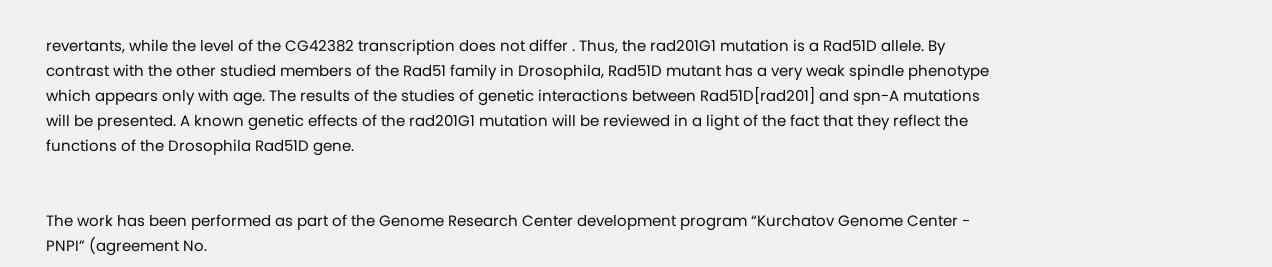revertants, while the level of the CG42382 transcription does not differ . Thus, the rad201G1 mutation is a Rad51D allele. By contrast with the other studied members of the Rad51 family in Drosophila, Rad51D mutant has a very weak spindle phenotype which appears only with age. The results of the studies of genetic interactions between Rad51D[rad201] and spn-A mutations will be presented. A known genetic effects of the rad201G1 mutation will be reviewed in a light of the fact that they reflect the functions of the Drosophila Rad51D gene.


The work has been performed as part of the Genome Research Center development program “Kurchatov Genome Center - PNPI” (agreement No.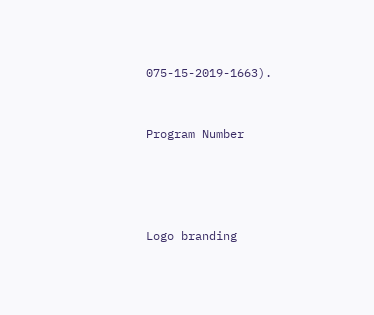075-15-2019-1663).


Program Number




Logo branding